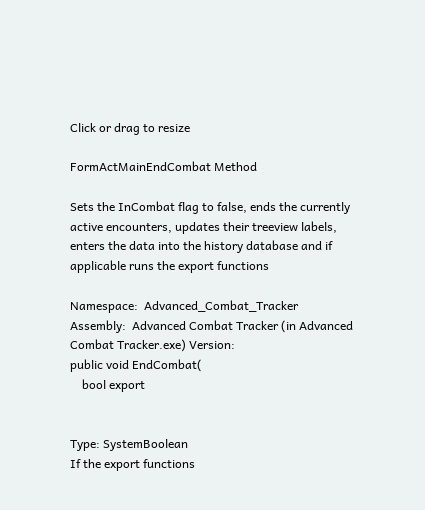Click or drag to resize

FormActMainEndCombat Method

Sets the InCombat flag to false, ends the currently active encounters, updates their treeview labels, enters the data into the history database and if applicable runs the export functions

Namespace:  Advanced_Combat_Tracker
Assembly:  Advanced Combat Tracker (in Advanced Combat Tracker.exe) Version:
public void EndCombat(
    bool export


Type: SystemBoolean
If the export functions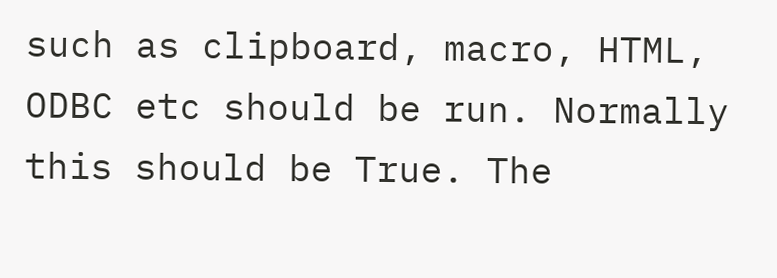such as clipboard, macro, HTML, ODBC etc should be run. Normally this should be True. The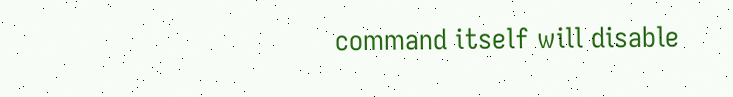command itself will disable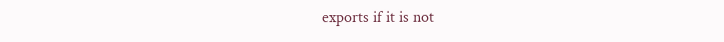exports if it is not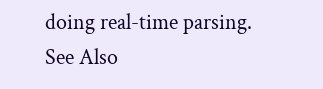doing real-time parsing.
See Also